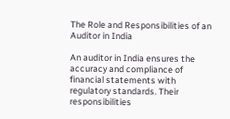The Role and Responsibilities of an Auditor in India

An auditor in India ensures the accuracy and compliance of financial statements with regulatory standards. Their responsibilities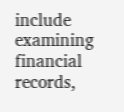include examining financial records,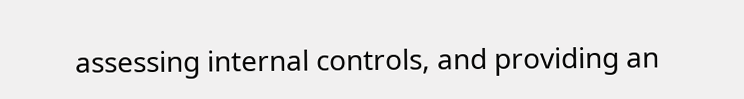assessing internal controls, and providing an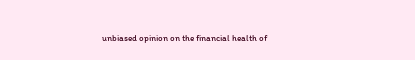unbiased opinion on the financial health of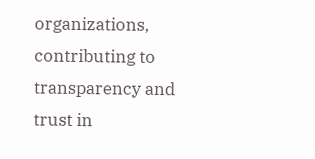organizations, contributing to transparency and trust in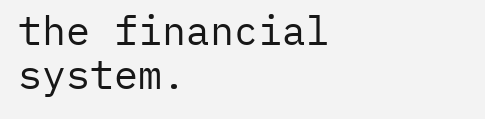the financial system.